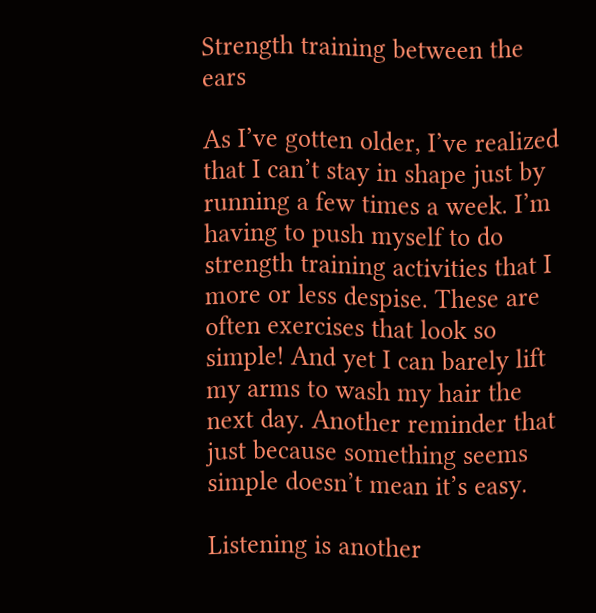Strength training between the ears

As I’ve gotten older, I’ve realized that I can’t stay in shape just by running a few times a week. I’m having to push myself to do strength training activities that I more or less despise. These are often exercises that look so simple! And yet I can barely lift my arms to wash my hair the next day. Another reminder that just because something seems simple doesn’t mean it’s easy.

Listening is another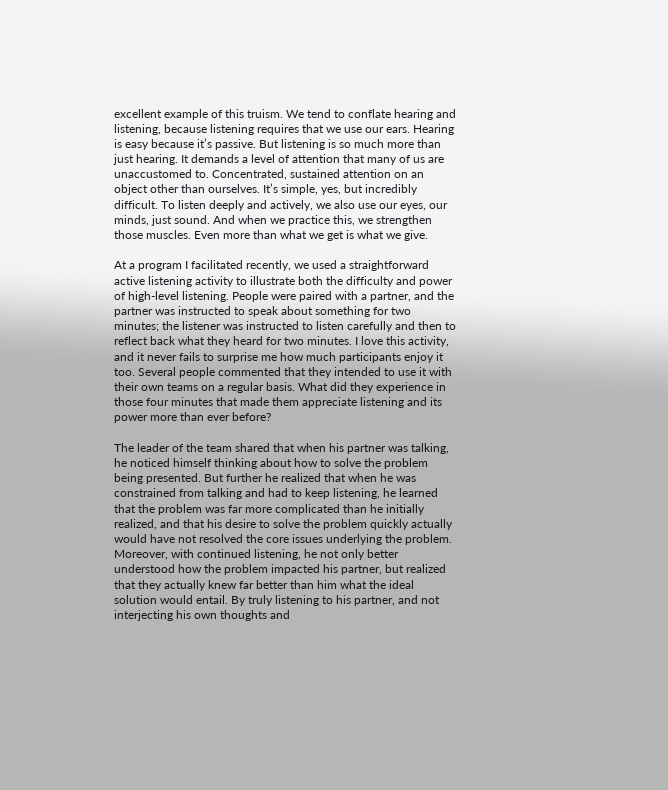excellent example of this truism. We tend to conflate hearing and listening, because listening requires that we use our ears. Hearing is easy because it’s passive. But listening is so much more than just hearing. It demands a level of attention that many of us are unaccustomed to. Concentrated, sustained attention on an object other than ourselves. It’s simple, yes, but incredibly difficult. To listen deeply and actively, we also use our eyes, our minds, just sound. And when we practice this, we strengthen those muscles. Even more than what we get is what we give.

At a program I facilitated recently, we used a straightforward active listening activity to illustrate both the difficulty and power of high-level listening. People were paired with a partner, and the partner was instructed to speak about something for two minutes; the listener was instructed to listen carefully and then to reflect back what they heard for two minutes. I love this activity, and it never fails to surprise me how much participants enjoy it too. Several people commented that they intended to use it with their own teams on a regular basis. What did they experience in those four minutes that made them appreciate listening and its power more than ever before?

The leader of the team shared that when his partner was talking, he noticed himself thinking about how to solve the problem being presented. But further he realized that when he was constrained from talking and had to keep listening, he learned that the problem was far more complicated than he initially realized, and that his desire to solve the problem quickly actually would have not resolved the core issues underlying the problem. Moreover, with continued listening, he not only better understood how the problem impacted his partner, but realized that they actually knew far better than him what the ideal solution would entail. By truly listening to his partner, and not interjecting his own thoughts and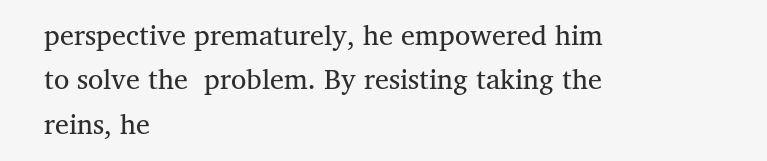perspective prematurely, he empowered him to solve the  problem. By resisting taking the reins, he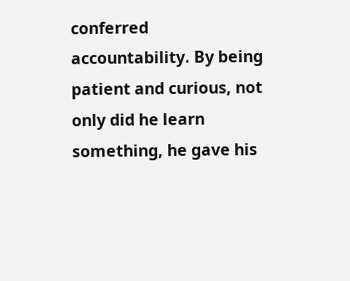conferred accountability. By being patient and curious, not only did he learn something, he gave his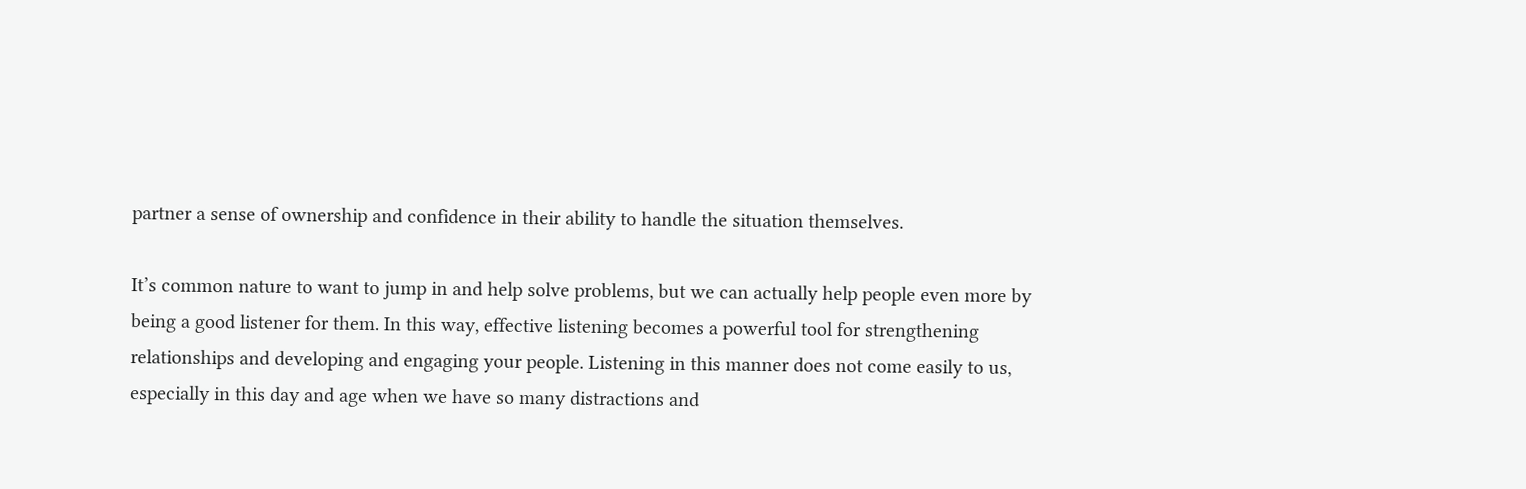partner a sense of ownership and confidence in their ability to handle the situation themselves.

It’s common nature to want to jump in and help solve problems, but we can actually help people even more by being a good listener for them. In this way, effective listening becomes a powerful tool for strengthening relationships and developing and engaging your people. Listening in this manner does not come easily to us, especially in this day and age when we have so many distractions and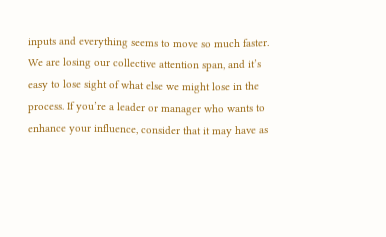inputs and everything seems to move so much faster. We are losing our collective attention span, and it’s easy to lose sight of what else we might lose in the process. If you’re a leader or manager who wants to enhance your influence, consider that it may have as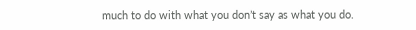much to do with what you don’t say as what you do.